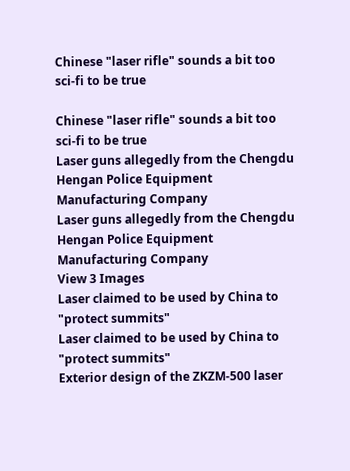Chinese "laser rifle" sounds a bit too sci-fi to be true

Chinese "laser rifle" sounds a bit too sci-fi to be true
Laser guns allegedly from the Chengdu Hengan Police Equipment Manufacturing Company
Laser guns allegedly from the Chengdu Hengan Police Equipment Manufacturing Company
View 3 Images
Laser claimed to be used by China to "protect summits"
Laser claimed to be used by China to "protect summits"
Exterior design of the ZKZM-500 laser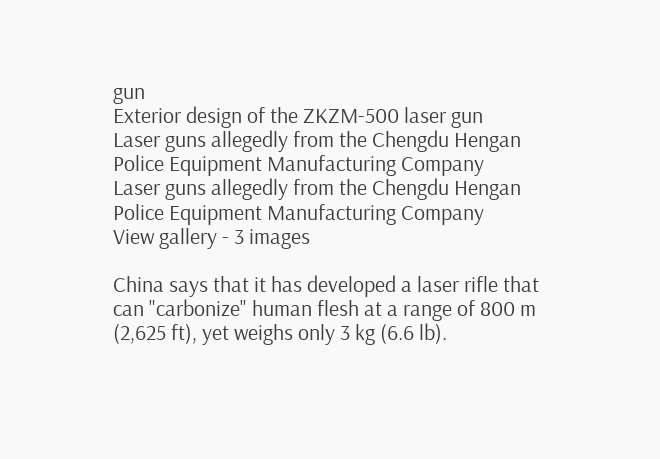gun
Exterior design of the ZKZM-500 laser gun
Laser guns allegedly from the Chengdu Hengan Police Equipment Manufacturing Company
Laser guns allegedly from the Chengdu Hengan Police Equipment Manufacturing Company
View gallery - 3 images

China says that it has developed a laser rifle that can "carbonize" human flesh at a range of 800 m (2,625 ft), yet weighs only 3 kg (6.6 lb).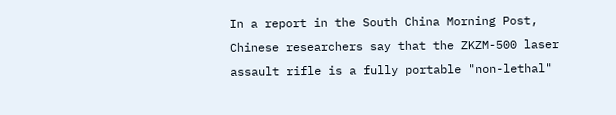In a report in the South China Morning Post, Chinese researchers say that the ZKZM-500 laser assault rifle is a fully portable "non-lethal"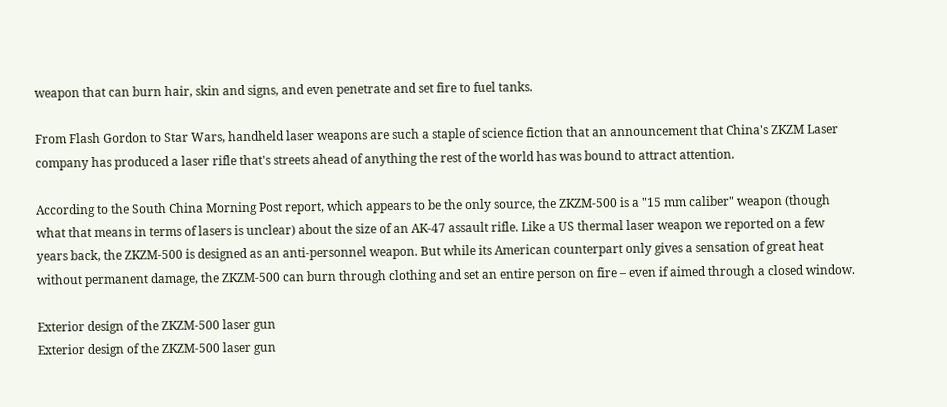weapon that can burn hair, skin and signs, and even penetrate and set fire to fuel tanks.

From Flash Gordon to Star Wars, handheld laser weapons are such a staple of science fiction that an announcement that China's ZKZM Laser company has produced a laser rifle that's streets ahead of anything the rest of the world has was bound to attract attention.

According to the South China Morning Post report, which appears to be the only source, the ZKZM-500 is a "15 mm caliber" weapon (though what that means in terms of lasers is unclear) about the size of an AK-47 assault rifle. Like a US thermal laser weapon we reported on a few years back, the ZKZM-500 is designed as an anti-personnel weapon. But while its American counterpart only gives a sensation of great heat without permanent damage, the ZKZM-500 can burn through clothing and set an entire person on fire – even if aimed through a closed window.

Exterior design of the ZKZM-500 laser gun
Exterior design of the ZKZM-500 laser gun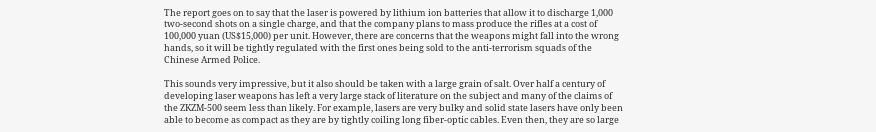The report goes on to say that the laser is powered by lithium ion batteries that allow it to discharge 1,000 two-second shots on a single charge, and that the company plans to mass produce the rifles at a cost of 100,000 yuan (US$15,000) per unit. However, there are concerns that the weapons might fall into the wrong hands, so it will be tightly regulated with the first ones being sold to the anti-terrorism squads of the Chinese Armed Police.

This sounds very impressive, but it also should be taken with a large grain of salt. Over half a century of developing laser weapons has left a very large stack of literature on the subject and many of the claims of the ZKZM-500 seem less than likely. For example, lasers are very bulky and solid state lasers have only been able to become as compact as they are by tightly coiling long fiber-optic cables. Even then, they are so large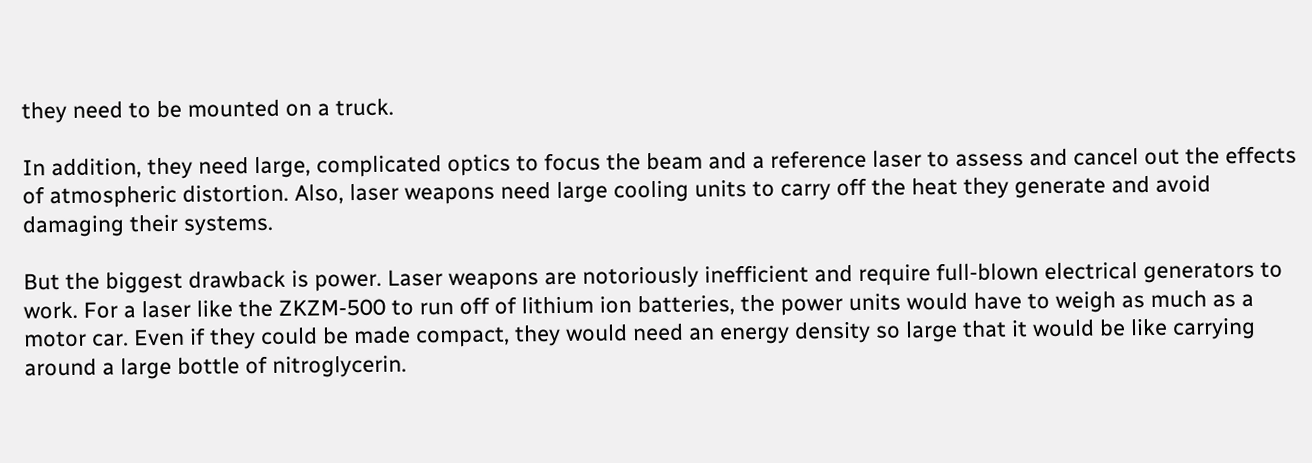they need to be mounted on a truck.

In addition, they need large, complicated optics to focus the beam and a reference laser to assess and cancel out the effects of atmospheric distortion. Also, laser weapons need large cooling units to carry off the heat they generate and avoid damaging their systems.

But the biggest drawback is power. Laser weapons are notoriously inefficient and require full-blown electrical generators to work. For a laser like the ZKZM-500 to run off of lithium ion batteries, the power units would have to weigh as much as a motor car. Even if they could be made compact, they would need an energy density so large that it would be like carrying around a large bottle of nitroglycerin.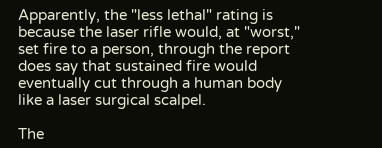Apparently, the "less lethal" rating is because the laser rifle would, at "worst," set fire to a person, through the report does say that sustained fire would eventually cut through a human body like a laser surgical scalpel.

The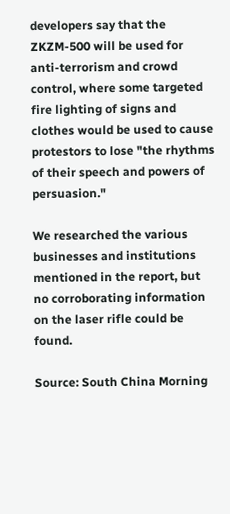developers say that the ZKZM-500 will be used for anti-terrorism and crowd control, where some targeted fire lighting of signs and clothes would be used to cause protestors to lose "the rhythms of their speech and powers of persuasion."

We researched the various businesses and institutions mentioned in the report, but no corroborating information on the laser rifle could be found.

Source: South China Morning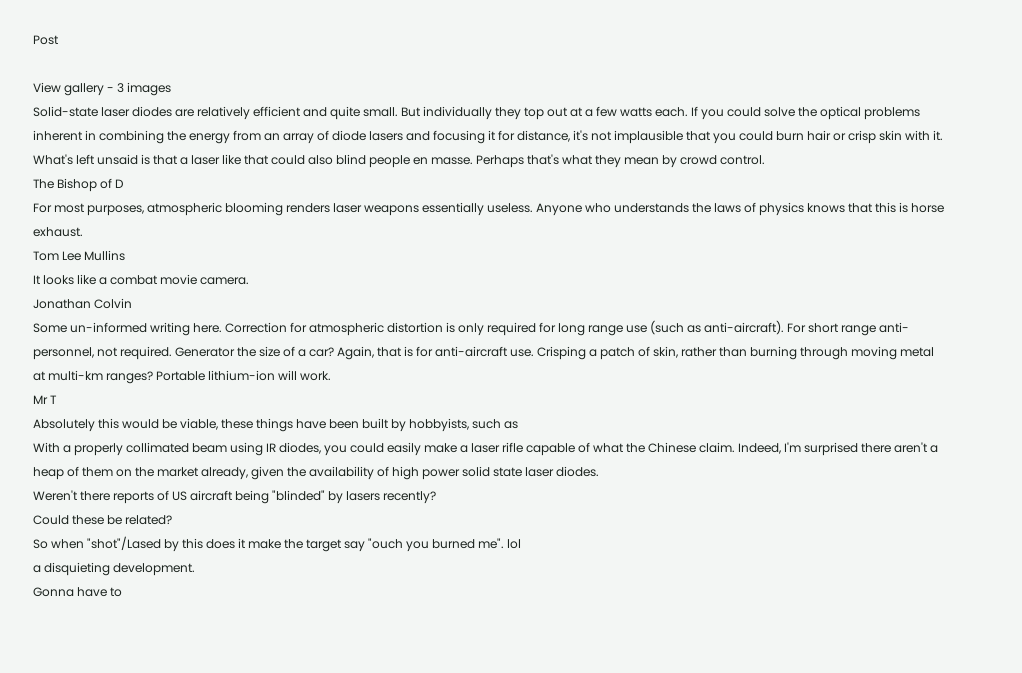Post

View gallery - 3 images
Solid-state laser diodes are relatively efficient and quite small. But individually they top out at a few watts each. If you could solve the optical problems inherent in combining the energy from an array of diode lasers and focusing it for distance, it's not implausible that you could burn hair or crisp skin with it. What's left unsaid is that a laser like that could also blind people en masse. Perhaps that's what they mean by crowd control.
The Bishop of D
For most purposes, atmospheric blooming renders laser weapons essentially useless. Anyone who understands the laws of physics knows that this is horse exhaust.
Tom Lee Mullins
It looks like a combat movie camera.
Jonathan Colvin
Some un-informed writing here. Correction for atmospheric distortion is only required for long range use (such as anti-aircraft). For short range anti-personnel, not required. Generator the size of a car? Again, that is for anti-aircraft use. Crisping a patch of skin, rather than burning through moving metal at multi-km ranges? Portable lithium-ion will work.
Mr T
Absolutely this would be viable, these things have been built by hobbyists, such as
With a properly collimated beam using IR diodes, you could easily make a laser rifle capable of what the Chinese claim. Indeed, I'm surprised there aren't a heap of them on the market already, given the availability of high power solid state laser diodes.
Weren't there reports of US aircraft being "blinded" by lasers recently?
Could these be related?
So when "shot"/Lased by this does it make the target say "ouch you burned me". lol
a disquieting development.
Gonna have to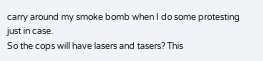carry around my smoke bomb when I do some protesting just in case.
So the cops will have lasers and tasers? This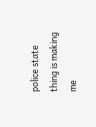police state thing is making me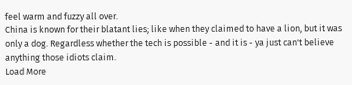feel warm and fuzzy all over.
China is known for their blatant lies; like when they claimed to have a lion, but it was only a dog. Regardless whether the tech is possible - and it is - ya just can't believe anything those idiots claim.
Load More